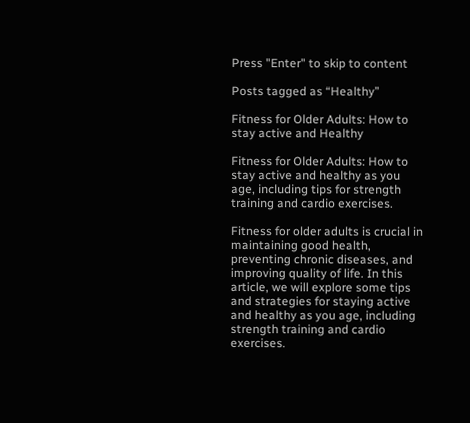Press "Enter" to skip to content

Posts tagged as “Healthy”

Fitness for Older Adults: How to stay active and Healthy

Fitness for Older Adults: How to stay active and healthy as you age, including tips for strength training and cardio exercises.

Fitness for older adults is crucial in maintaining good health, preventing chronic diseases, and improving quality of life. In this article, we will explore some tips and strategies for staying active and healthy as you age, including strength training and cardio exercises.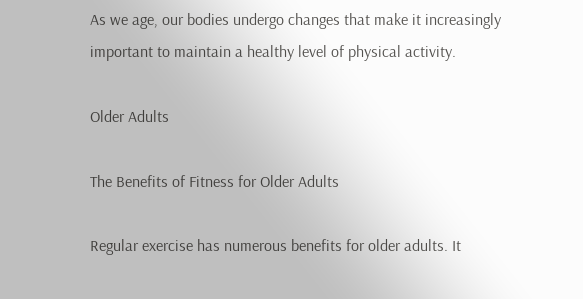As we age, our bodies undergo changes that make it increasingly important to maintain a healthy level of physical activity.

Older Adults

The Benefits of Fitness for Older Adults

Regular exercise has numerous benefits for older adults. It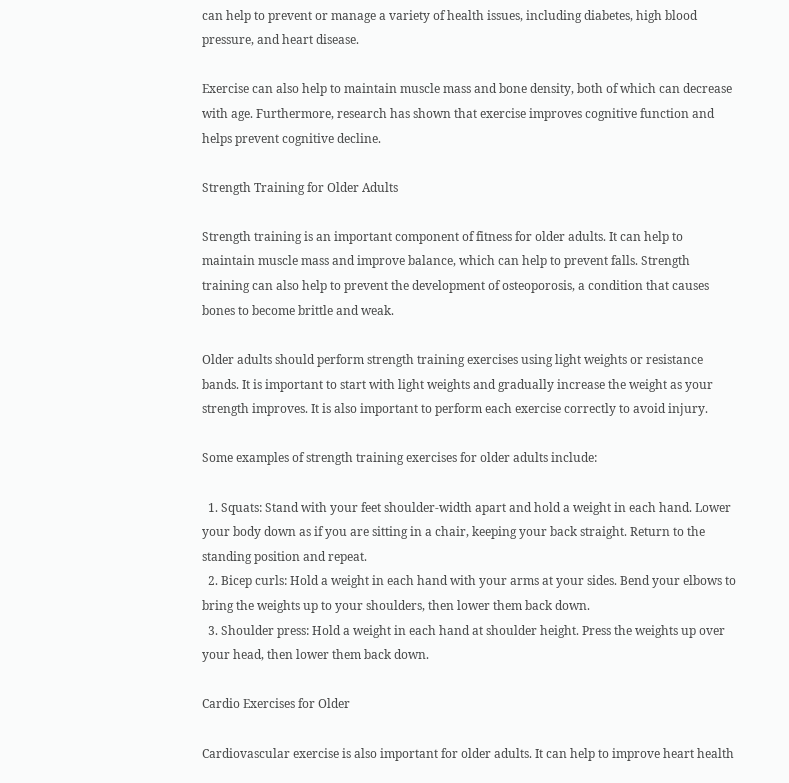can help to prevent or manage a variety of health issues, including diabetes, high blood pressure, and heart disease.

Exercise can also help to maintain muscle mass and bone density, both of which can decrease with age. Furthermore, research has shown that exercise improves cognitive function and helps prevent cognitive decline.

Strength Training for Older Adults

Strength training is an important component of fitness for older adults. It can help to maintain muscle mass and improve balance, which can help to prevent falls. Strength training can also help to prevent the development of osteoporosis, a condition that causes bones to become brittle and weak.

Older adults should perform strength training exercises using light weights or resistance bands. It is important to start with light weights and gradually increase the weight as your strength improves. It is also important to perform each exercise correctly to avoid injury.

Some examples of strength training exercises for older adults include:

  1. Squats: Stand with your feet shoulder-width apart and hold a weight in each hand. Lower your body down as if you are sitting in a chair, keeping your back straight. Return to the standing position and repeat.
  2. Bicep curls: Hold a weight in each hand with your arms at your sides. Bend your elbows to bring the weights up to your shoulders, then lower them back down.
  3. Shoulder press: Hold a weight in each hand at shoulder height. Press the weights up over your head, then lower them back down.

Cardio Exercises for Older

Cardiovascular exercise is also important for older adults. It can help to improve heart health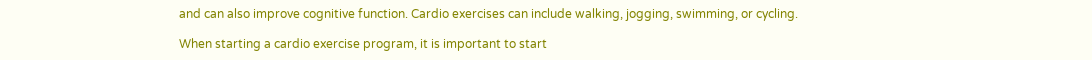and can also improve cognitive function. Cardio exercises can include walking, jogging, swimming, or cycling.

When starting a cardio exercise program, it is important to start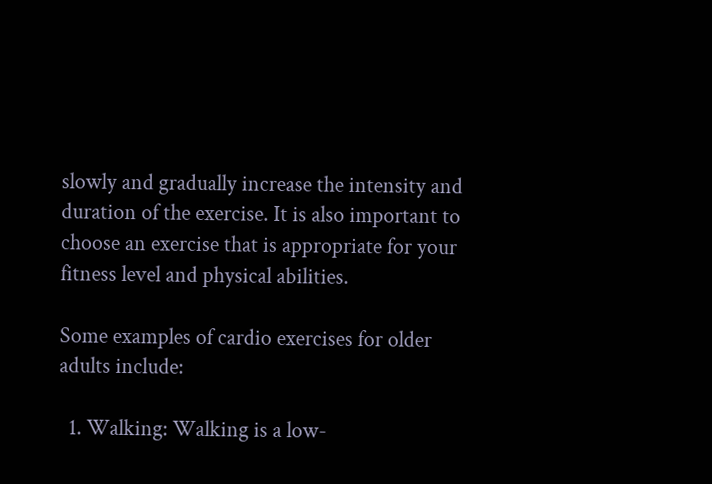slowly and gradually increase the intensity and duration of the exercise. It is also important to choose an exercise that is appropriate for your fitness level and physical abilities.

Some examples of cardio exercises for older adults include:

  1. Walking: Walking is a low-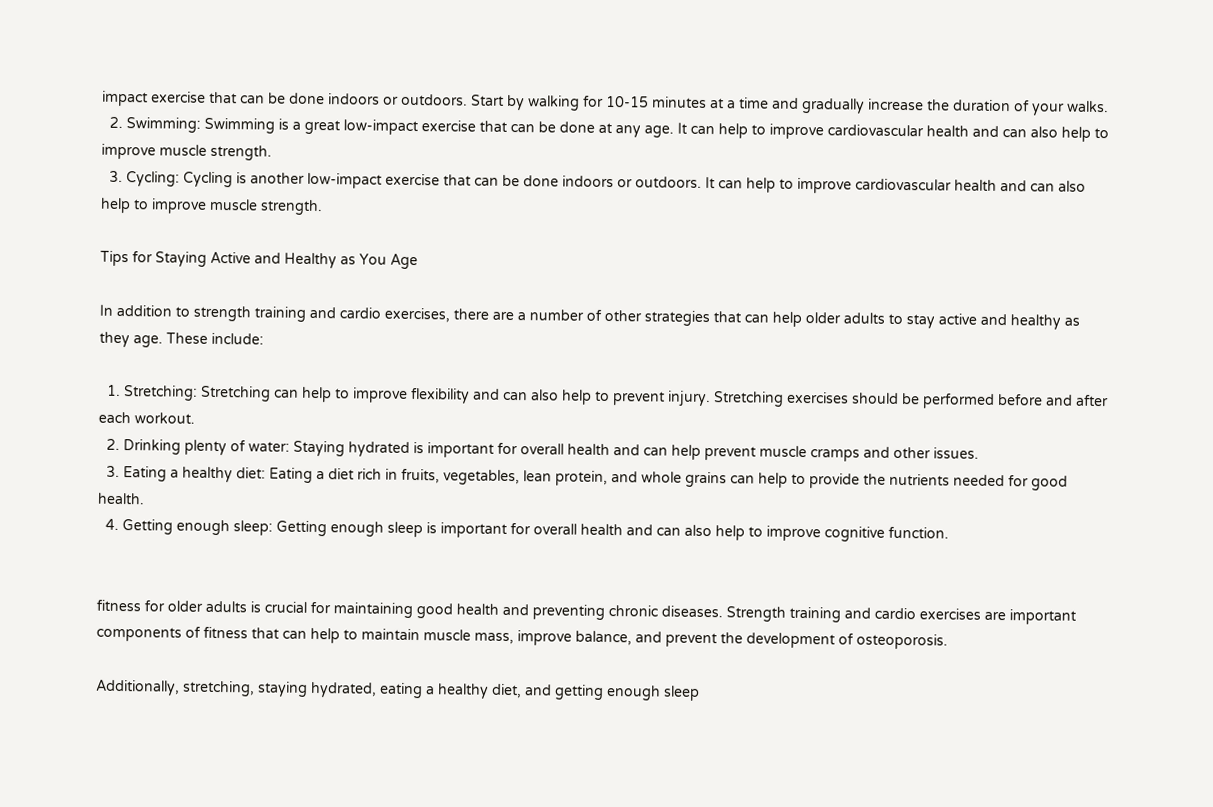impact exercise that can be done indoors or outdoors. Start by walking for 10-15 minutes at a time and gradually increase the duration of your walks.
  2. Swimming: Swimming is a great low-impact exercise that can be done at any age. It can help to improve cardiovascular health and can also help to improve muscle strength.
  3. Cycling: Cycling is another low-impact exercise that can be done indoors or outdoors. It can help to improve cardiovascular health and can also help to improve muscle strength.

Tips for Staying Active and Healthy as You Age

In addition to strength training and cardio exercises, there are a number of other strategies that can help older adults to stay active and healthy as they age. These include:

  1. Stretching: Stretching can help to improve flexibility and can also help to prevent injury. Stretching exercises should be performed before and after each workout.
  2. Drinking plenty of water: Staying hydrated is important for overall health and can help prevent muscle cramps and other issues.
  3. Eating a healthy diet: Eating a diet rich in fruits, vegetables, lean protein, and whole grains can help to provide the nutrients needed for good health.
  4. Getting enough sleep: Getting enough sleep is important for overall health and can also help to improve cognitive function.


fitness for older adults is crucial for maintaining good health and preventing chronic diseases. Strength training and cardio exercises are important components of fitness that can help to maintain muscle mass, improve balance, and prevent the development of osteoporosis.

Additionally, stretching, staying hydrated, eating a healthy diet, and getting enough sleep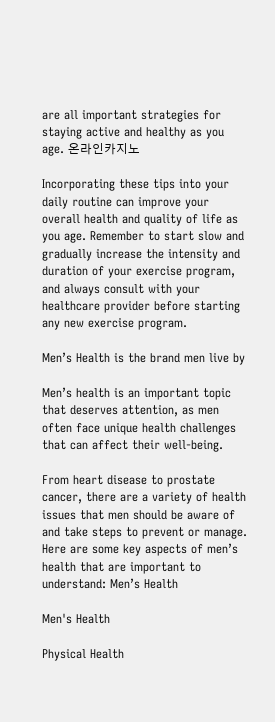are all important strategies for staying active and healthy as you age. 온라인카지노

Incorporating these tips into your daily routine can improve your overall health and quality of life as you age. Remember to start slow and gradually increase the intensity and duration of your exercise program, and always consult with your healthcare provider before starting any new exercise program.

Men’s Health is the brand men live by

Men’s health is an important topic that deserves attention, as men often face unique health challenges that can affect their well-being.

From heart disease to prostate cancer, there are a variety of health issues that men should be aware of and take steps to prevent or manage. Here are some key aspects of men’s health that are important to understand: Men’s Health

Men's Health

Physical Health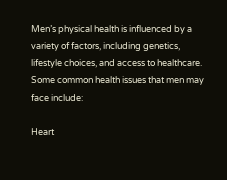Men’s physical health is influenced by a variety of factors, including genetics, lifestyle choices, and access to healthcare. Some common health issues that men may face include:

Heart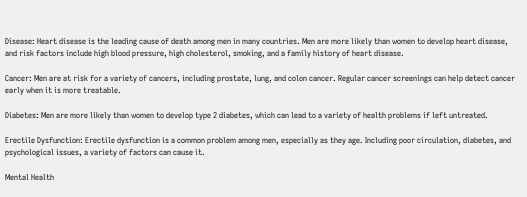Disease: Heart disease is the leading cause of death among men in many countries. Men are more likely than women to develop heart disease, and risk factors include high blood pressure, high cholesterol, smoking, and a family history of heart disease.

Cancer: Men are at risk for a variety of cancers, including prostate, lung, and colon cancer. Regular cancer screenings can help detect cancer early when it is more treatable.

Diabetes: Men are more likely than women to develop type 2 diabetes, which can lead to a variety of health problems if left untreated.

Erectile Dysfunction: Erectile dysfunction is a common problem among men, especially as they age. Including poor circulation, diabetes, and psychological issues, a variety of factors can cause it.

Mental Health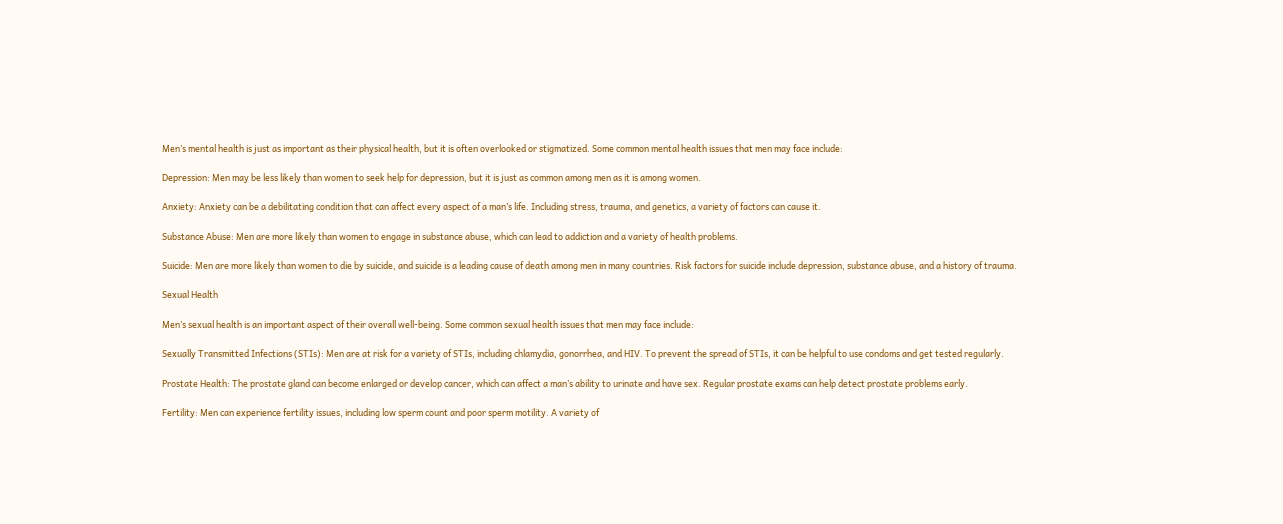Men’s mental health is just as important as their physical health, but it is often overlooked or stigmatized. Some common mental health issues that men may face include:

Depression: Men may be less likely than women to seek help for depression, but it is just as common among men as it is among women.

Anxiety: Anxiety can be a debilitating condition that can affect every aspect of a man’s life. Including stress, trauma, and genetics, a variety of factors can cause it.

Substance Abuse: Men are more likely than women to engage in substance abuse, which can lead to addiction and a variety of health problems.

Suicide: Men are more likely than women to die by suicide, and suicide is a leading cause of death among men in many countries. Risk factors for suicide include depression, substance abuse, and a history of trauma.

Sexual Health

Men’s sexual health is an important aspect of their overall well-being. Some common sexual health issues that men may face include:

Sexually Transmitted Infections (STIs): Men are at risk for a variety of STIs, including chlamydia, gonorrhea, and HIV. To prevent the spread of STIs, it can be helpful to use condoms and get tested regularly.

Prostate Health: The prostate gland can become enlarged or develop cancer, which can affect a man’s ability to urinate and have sex. Regular prostate exams can help detect prostate problems early.

Fertility: Men can experience fertility issues, including low sperm count and poor sperm motility. A variety of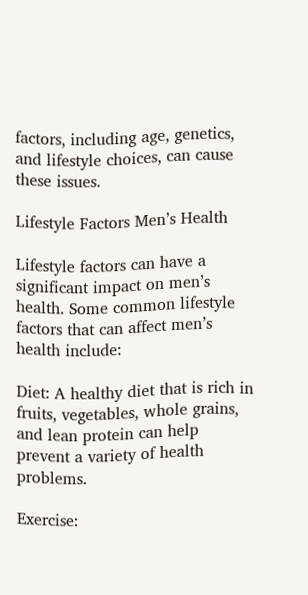factors, including age, genetics, and lifestyle choices, can cause these issues.

Lifestyle Factors Men’s Health

Lifestyle factors can have a significant impact on men’s health. Some common lifestyle factors that can affect men’s health include:

Diet: A healthy diet that is rich in fruits, vegetables, whole grains, and lean protein can help prevent a variety of health problems.

Exercise: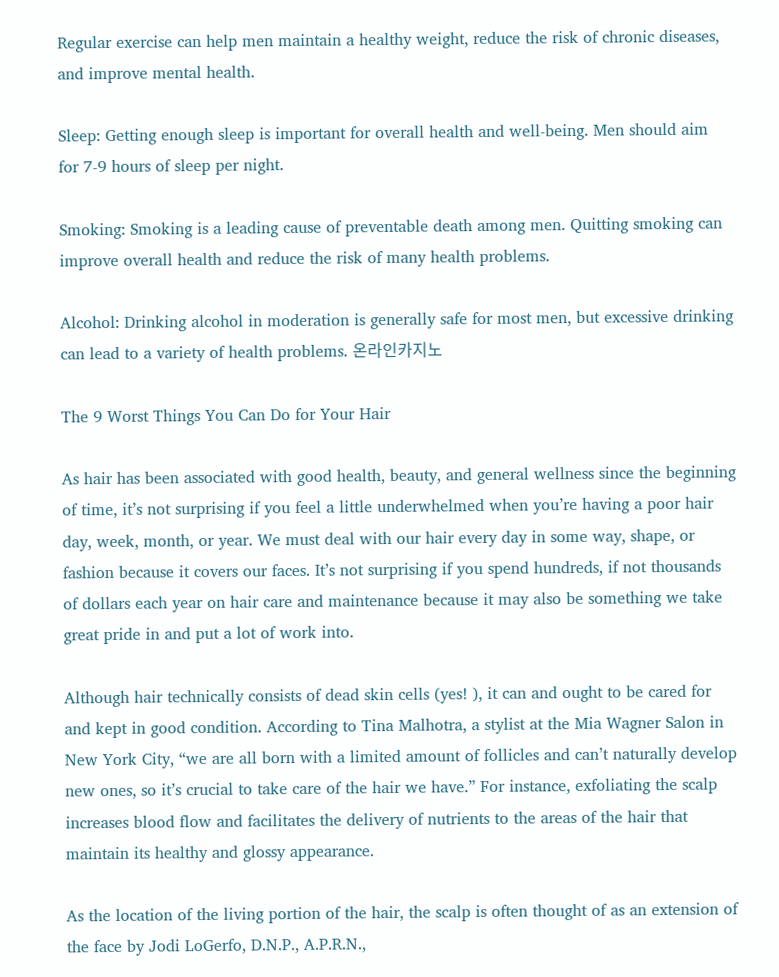Regular exercise can help men maintain a healthy weight, reduce the risk of chronic diseases, and improve mental health.

Sleep: Getting enough sleep is important for overall health and well-being. Men should aim for 7-9 hours of sleep per night.

Smoking: Smoking is a leading cause of preventable death among men. Quitting smoking can improve overall health and reduce the risk of many health problems.

Alcohol: Drinking alcohol in moderation is generally safe for most men, but excessive drinking can lead to a variety of health problems. 온라인카지노

The 9 Worst Things You Can Do for Your Hair

As hair has been associated with good health, beauty, and general wellness since the beginning of time, it’s not surprising if you feel a little underwhelmed when you’re having a poor hair day, week, month, or year. We must deal with our hair every day in some way, shape, or fashion because it covers our faces. It’s not surprising if you spend hundreds, if not thousands of dollars each year on hair care and maintenance because it may also be something we take great pride in and put a lot of work into.

Although hair technically consists of dead skin cells (yes! ), it can and ought to be cared for and kept in good condition. According to Tina Malhotra, a stylist at the Mia Wagner Salon in New York City, “we are all born with a limited amount of follicles and can’t naturally develop new ones, so it’s crucial to take care of the hair we have.” For instance, exfoliating the scalp increases blood flow and facilitates the delivery of nutrients to the areas of the hair that maintain its healthy and glossy appearance.

As the location of the living portion of the hair, the scalp is often thought of as an extension of the face by Jodi LoGerfo, D.N.P., A.P.R.N.,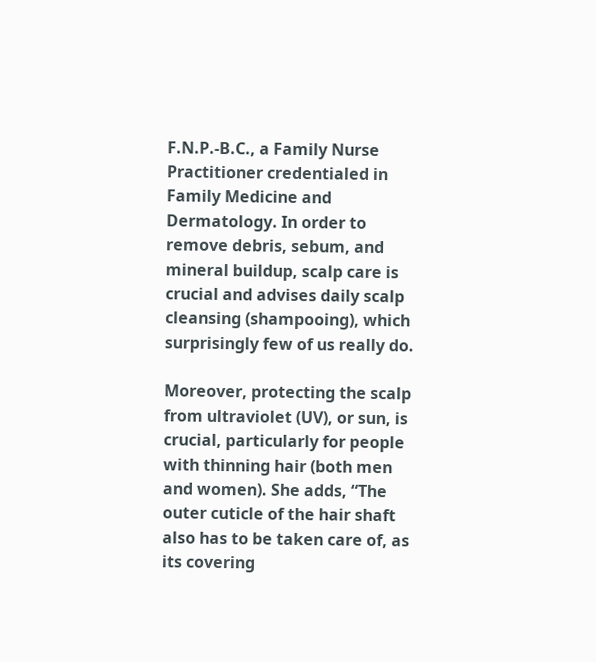F.N.P.-B.C., a Family Nurse Practitioner credentialed in Family Medicine and Dermatology. In order to remove debris, sebum, and mineral buildup, scalp care is crucial and advises daily scalp cleansing (shampooing), which surprisingly few of us really do.

Moreover, protecting the scalp from ultraviolet (UV), or sun, is crucial, particularly for people with thinning hair (both men and women). She adds, “The outer cuticle of the hair shaft also has to be taken care of, as its covering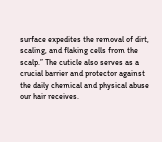surface expedites the removal of dirt, scaling, and flaking cells from the scalp.” The cuticle also serves as a crucial barrier and protector against the daily chemical and physical abuse our hair receives.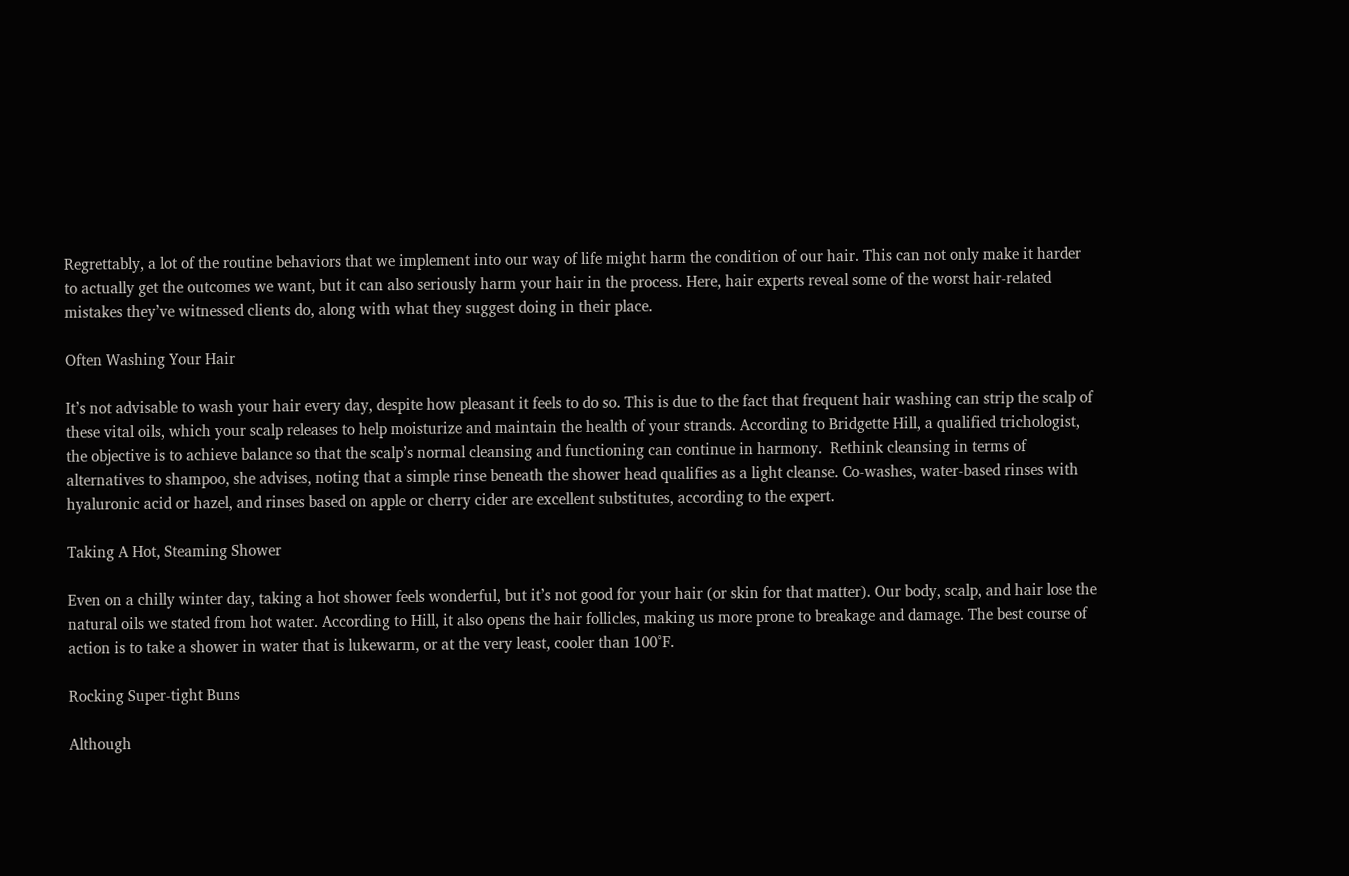Regrettably, a lot of the routine behaviors that we implement into our way of life might harm the condition of our hair. This can not only make it harder to actually get the outcomes we want, but it can also seriously harm your hair in the process. Here, hair experts reveal some of the worst hair-related mistakes they’ve witnessed clients do, along with what they suggest doing in their place.

Often Washing Your Hair

It’s not advisable to wash your hair every day, despite how pleasant it feels to do so. This is due to the fact that frequent hair washing can strip the scalp of these vital oils, which your scalp releases to help moisturize and maintain the health of your strands. According to Bridgette Hill, a qualified trichologist, the objective is to achieve balance so that the scalp’s normal cleansing and functioning can continue in harmony.  Rethink cleansing in terms of alternatives to shampoo, she advises, noting that a simple rinse beneath the shower head qualifies as a light cleanse. Co-washes, water-based rinses with hyaluronic acid or hazel, and rinses based on apple or cherry cider are excellent substitutes, according to the expert.

Taking A Hot, Steaming Shower

Even on a chilly winter day, taking a hot shower feels wonderful, but it’s not good for your hair (or skin for that matter). Our body, scalp, and hair lose the natural oils we stated from hot water. According to Hill, it also opens the hair follicles, making us more prone to breakage and damage. The best course of action is to take a shower in water that is lukewarm, or at the very least, cooler than 100°F.

Rocking Super-tight Buns

Although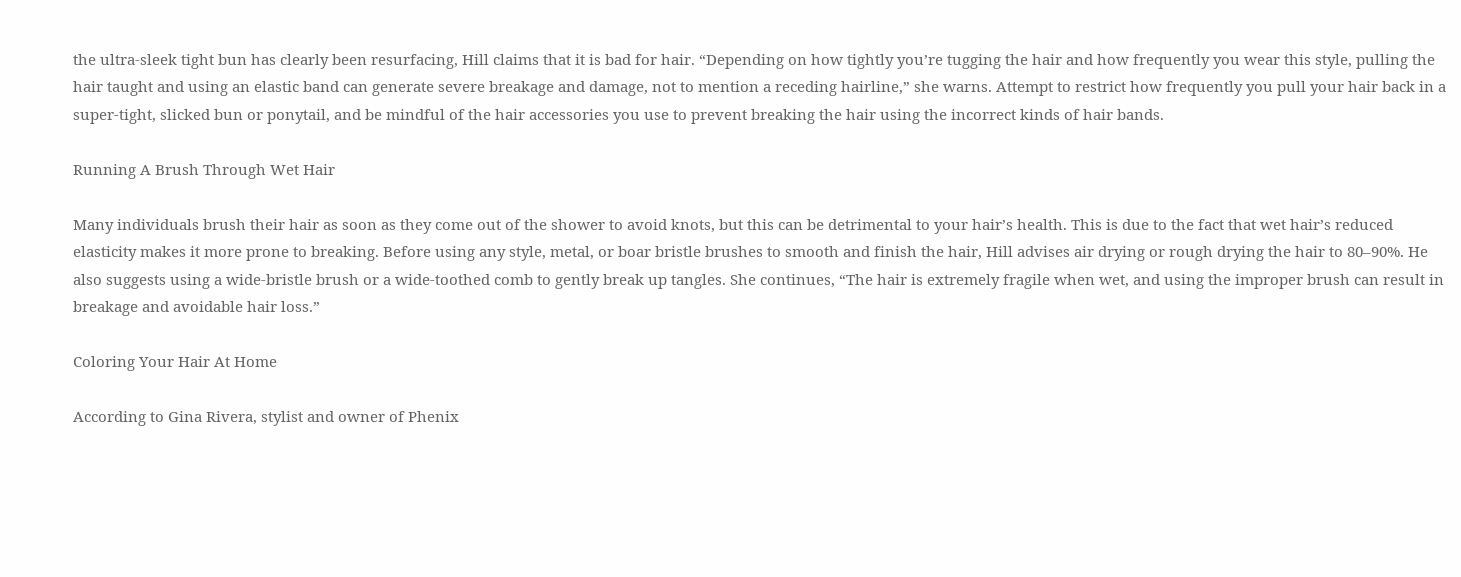the ultra-sleek tight bun has clearly been resurfacing, Hill claims that it is bad for hair. “Depending on how tightly you’re tugging the hair and how frequently you wear this style, pulling the hair taught and using an elastic band can generate severe breakage and damage, not to mention a receding hairline,” she warns. Attempt to restrict how frequently you pull your hair back in a super-tight, slicked bun or ponytail, and be mindful of the hair accessories you use to prevent breaking the hair using the incorrect kinds of hair bands.

Running A Brush Through Wet Hair

Many individuals brush their hair as soon as they come out of the shower to avoid knots, but this can be detrimental to your hair’s health. This is due to the fact that wet hair’s reduced elasticity makes it more prone to breaking. Before using any style, metal, or boar bristle brushes to smooth and finish the hair, Hill advises air drying or rough drying the hair to 80–90%. He also suggests using a wide-bristle brush or a wide-toothed comb to gently break up tangles. She continues, “The hair is extremely fragile when wet, and using the improper brush can result in breakage and avoidable hair loss.”

Coloring Your Hair At Home

According to Gina Rivera, stylist and owner of Phenix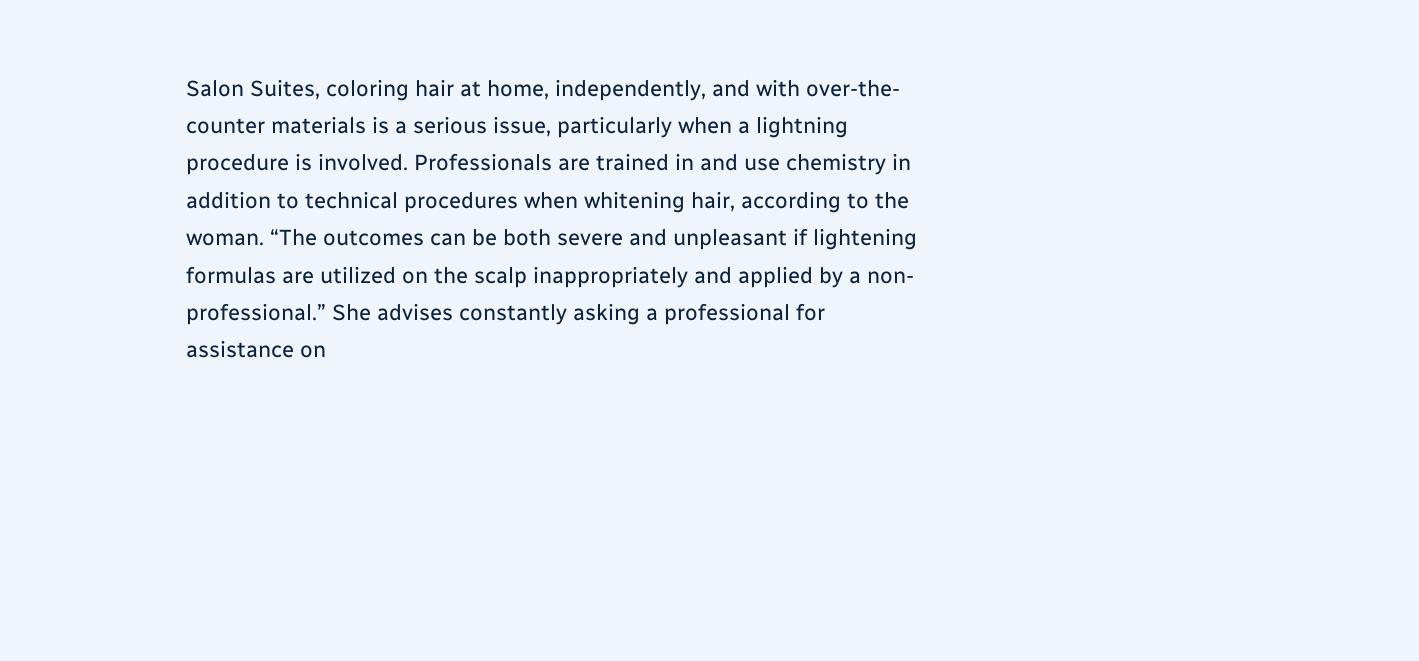Salon Suites, coloring hair at home, independently, and with over-the-counter materials is a serious issue, particularly when a lightning procedure is involved. Professionals are trained in and use chemistry in addition to technical procedures when whitening hair, according to the woman. “The outcomes can be both severe and unpleasant if lightening formulas are utilized on the scalp inappropriately and applied by a non-professional.” She advises constantly asking a professional for assistance on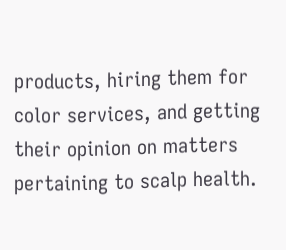products, hiring them for color services, and getting their opinion on matters pertaining to scalp health.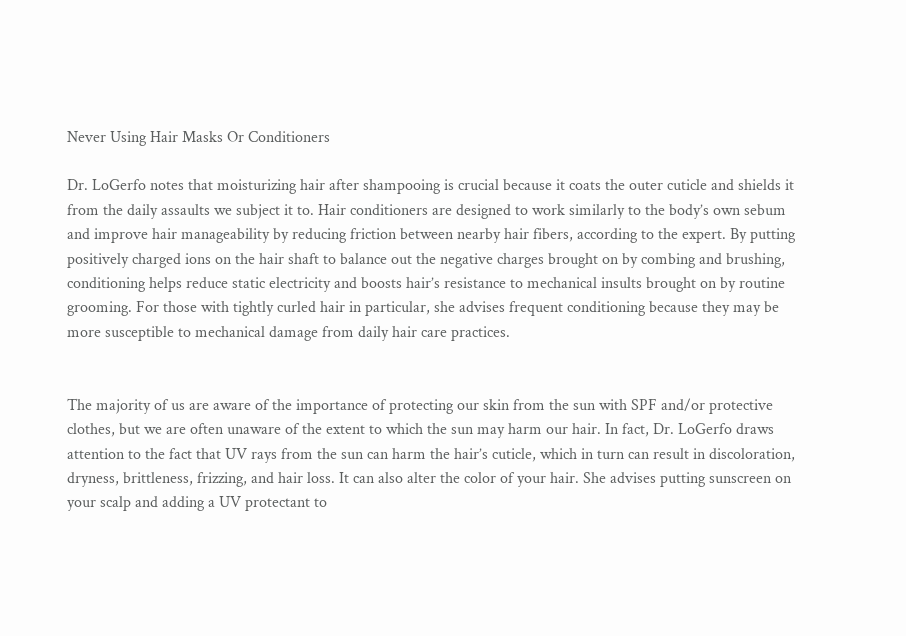Never Using Hair Masks Or Conditioners

Dr. LoGerfo notes that moisturizing hair after shampooing is crucial because it coats the outer cuticle and shields it from the daily assaults we subject it to. Hair conditioners are designed to work similarly to the body’s own sebum and improve hair manageability by reducing friction between nearby hair fibers, according to the expert. By putting positively charged ions on the hair shaft to balance out the negative charges brought on by combing and brushing, conditioning helps reduce static electricity and boosts hair’s resistance to mechanical insults brought on by routine grooming. For those with tightly curled hair in particular, she advises frequent conditioning because they may be more susceptible to mechanical damage from daily hair care practices.


The majority of us are aware of the importance of protecting our skin from the sun with SPF and/or protective clothes, but we are often unaware of the extent to which the sun may harm our hair. In fact, Dr. LoGerfo draws attention to the fact that UV rays from the sun can harm the hair’s cuticle, which in turn can result in discoloration, dryness, brittleness, frizzing, and hair loss. It can also alter the color of your hair. She advises putting sunscreen on your scalp and adding a UV protectant to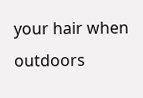your hair when outdoors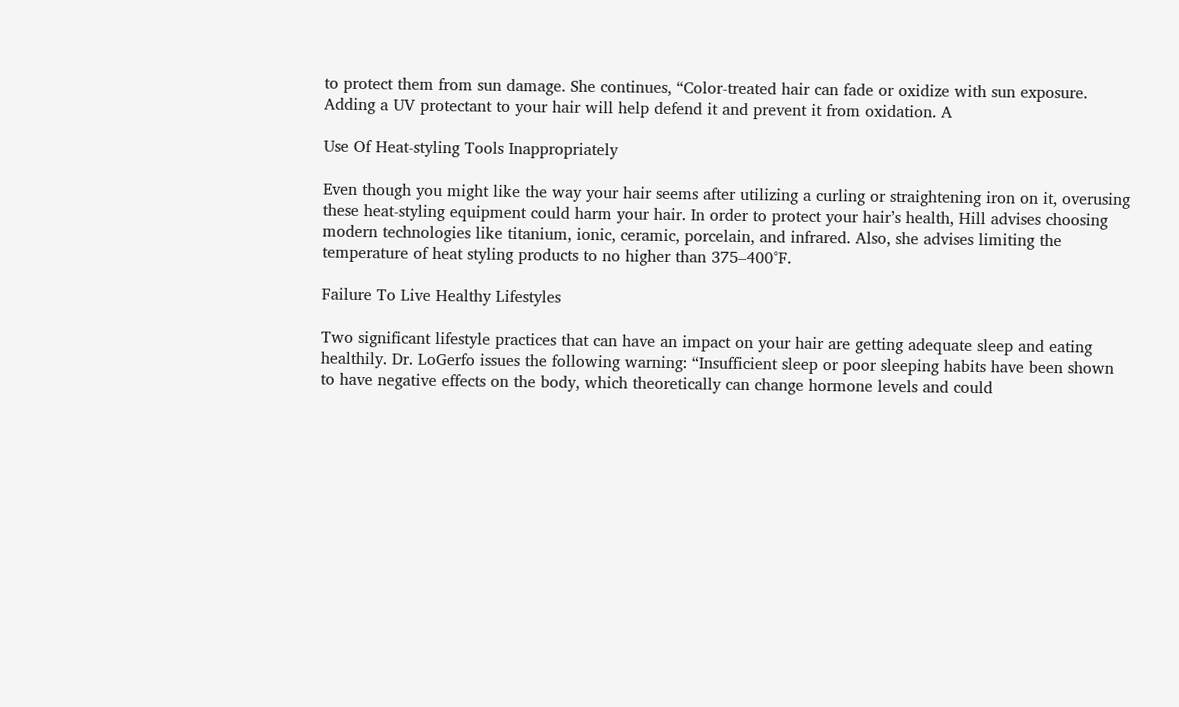to protect them from sun damage. She continues, “Color-treated hair can fade or oxidize with sun exposure. Adding a UV protectant to your hair will help defend it and prevent it from oxidation. A

Use Of Heat-styling Tools Inappropriately

Even though you might like the way your hair seems after utilizing a curling or straightening iron on it, overusing these heat-styling equipment could harm your hair. In order to protect your hair’s health, Hill advises choosing modern technologies like titanium, ionic, ceramic, porcelain, and infrared. Also, she advises limiting the temperature of heat styling products to no higher than 375–400°F.

Failure To Live Healthy Lifestyles

Two significant lifestyle practices that can have an impact on your hair are getting adequate sleep and eating healthily. Dr. LoGerfo issues the following warning: “Insufficient sleep or poor sleeping habits have been shown to have negative effects on the body, which theoretically can change hormone levels and could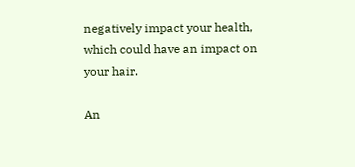negatively impact your health, which could have an impact on your hair.

An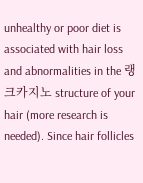unhealthy or poor diet is associated with hair loss and abnormalities in the 랭크카지노 structure of your hair (more research is needed). Since hair follicles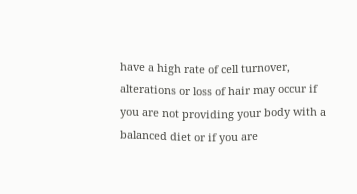have a high rate of cell turnover, alterations or loss of hair may occur if you are not providing your body with a balanced diet or if you are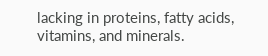lacking in proteins, fatty acids, vitamins, and minerals.